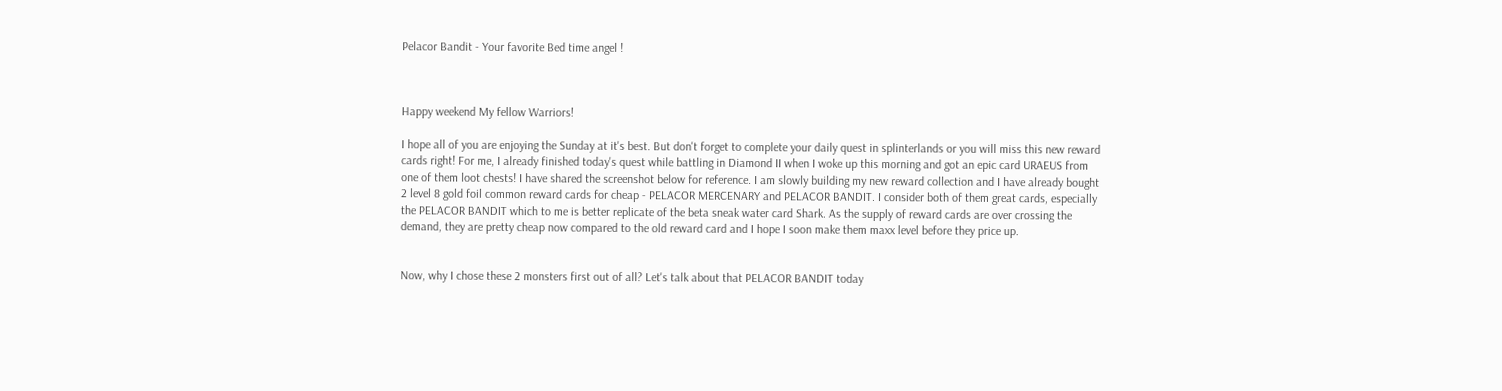Pelacor Bandit - Your favorite Bed time angel !



Happy weekend My fellow Warriors!

I hope all of you are enjoying the Sunday at it's best. But don't forget to complete your daily quest in splinterlands or you will miss this new reward cards right! For me, I already finished today's quest while battling in Diamond II when I woke up this morning and got an epic card URAEUS from one of them loot chests! I have shared the screenshot below for reference. I am slowly building my new reward collection and I have already bought 2 level 8 gold foil common reward cards for cheap - PELACOR MERCENARY and PELACOR BANDIT. I consider both of them great cards, especially the PELACOR BANDIT which to me is better replicate of the beta sneak water card Shark. As the supply of reward cards are over crossing the demand, they are pretty cheap now compared to the old reward card and I hope I soon make them maxx level before they price up.


Now, why I chose these 2 monsters first out of all? Let's talk about that PELACOR BANDIT today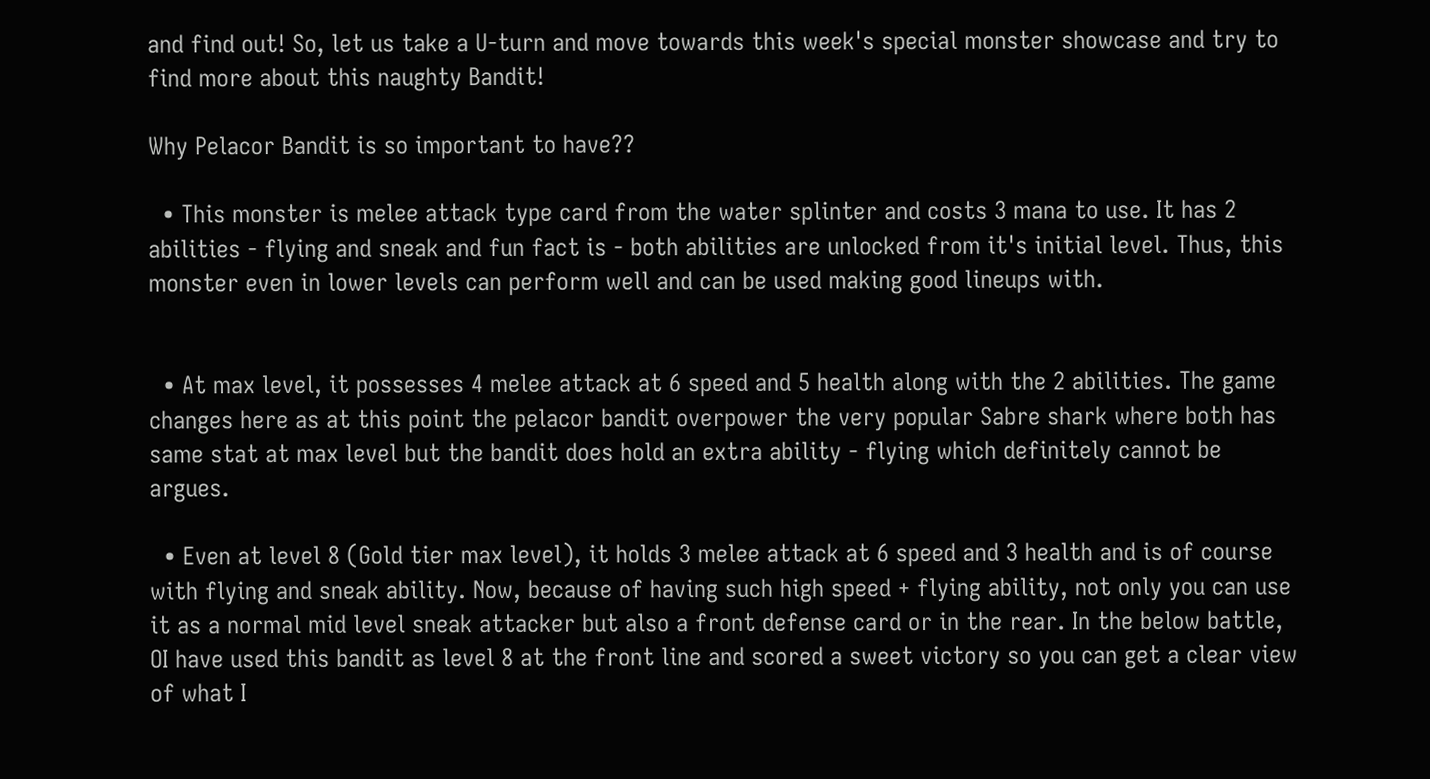and find out! So, let us take a U-turn and move towards this week's special monster showcase and try to find more about this naughty Bandit!

Why Pelacor Bandit is so important to have??

  • This monster is melee attack type card from the water splinter and costs 3 mana to use. It has 2 abilities - flying and sneak and fun fact is - both abilities are unlocked from it's initial level. Thus, this monster even in lower levels can perform well and can be used making good lineups with.


  • At max level, it possesses 4 melee attack at 6 speed and 5 health along with the 2 abilities. The game changes here as at this point the pelacor bandit overpower the very popular Sabre shark where both has same stat at max level but the bandit does hold an extra ability - flying which definitely cannot be argues.

  • Even at level 8 (Gold tier max level), it holds 3 melee attack at 6 speed and 3 health and is of course with flying and sneak ability. Now, because of having such high speed + flying ability, not only you can use it as a normal mid level sneak attacker but also a front defense card or in the rear. In the below battle, OI have used this bandit as level 8 at the front line and scored a sweet victory so you can get a clear view of what I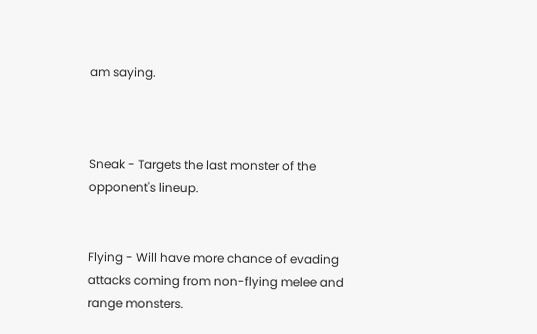am saying.



Sneak - Targets the last monster of the opponent's lineup.


Flying - Will have more chance of evading attacks coming from non-flying melee and range monsters.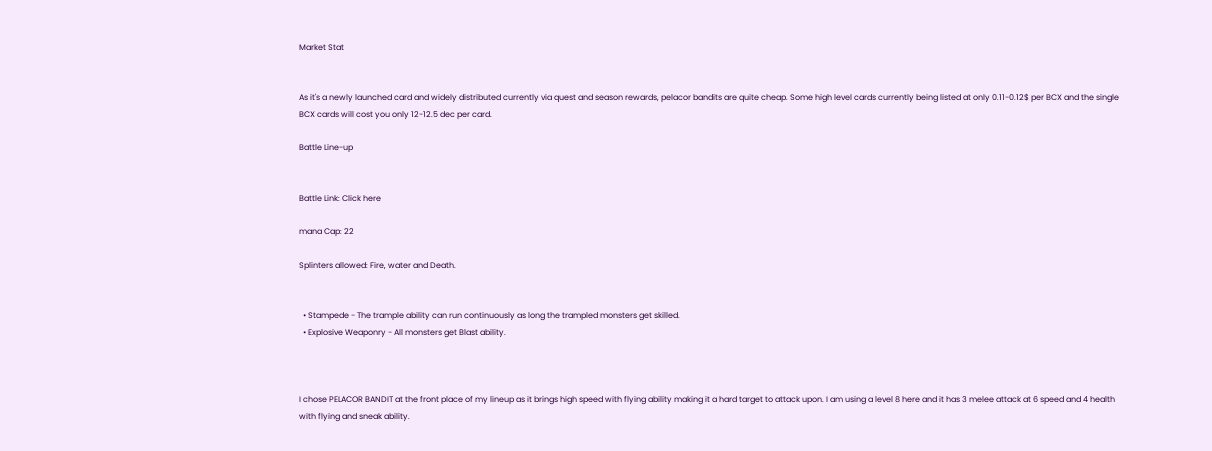Market Stat


As it's a newly launched card and widely distributed currently via quest and season rewards, pelacor bandits are quite cheap. Some high level cards currently being listed at only 0.11-0.12$ per BCX and the single BCX cards will cost you only 12-12.5 dec per card.

Battle Line-up


Battle Link: Click here

mana Cap: 22

Splinters allowed: Fire, water and Death.


  • Stampede - The trample ability can run continuously as long the trampled monsters get skilled.
  • Explosive Weaponry - All monsters get Blast ability.



I chose PELACOR BANDIT at the front place of my lineup as it brings high speed with flying ability making it a hard target to attack upon. I am using a level 8 here and it has 3 melee attack at 6 speed and 4 health with flying and sneak ability.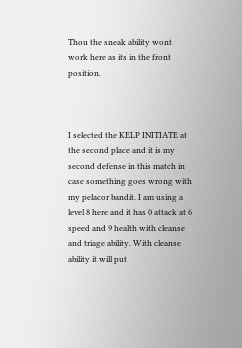Thou the sneak ability wont work here as its in the front position.



I selected the KELP INITIATE at the second place and it is my second defense in this match in case something goes wrong with my pelacor bandit. I am using a level 8 here and it has 0 attack at 6 speed and 9 health with cleanse and triage ability. With cleanse ability it will put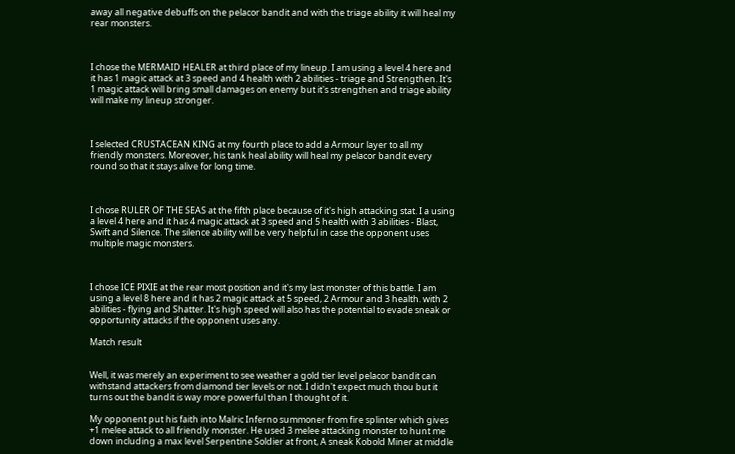away all negative debuffs on the pelacor bandit and with the triage ability it will heal my rear monsters.



I chose the MERMAID HEALER at third place of my lineup. I am using a level 4 here and it has 1 magic attack at 3 speed and 4 health with 2 abilities - triage and Strengthen. It's 1 magic attack will bring small damages on enemy but it's strengthen and triage ability will make my lineup stronger.



I selected CRUSTACEAN KING at my fourth place to add a Armour layer to all my friendly monsters. Moreover, his tank heal ability will heal my pelacor bandit every round so that it stays alive for long time.



I chose RULER OF THE SEAS at the fifth place because of it's high attacking stat. I a using a level 4 here and it has 4 magic attack at 3 speed and 5 health with 3 abilities - Blast, Swift and Silence. The silence ability will be very helpful in case the opponent uses multiple magic monsters.



I chose ICE PIXIE at the rear most position and it's my last monster of this battle. I am using a level 8 here and it has 2 magic attack at 5 speed, 2 Armour and 3 health. with 2 abilities - flying and Shatter. It's high speed will also has the potential to evade sneak or opportunity attacks if the opponent uses any.

Match result


Well, it was merely an experiment to see weather a gold tier level pelacor bandit can withstand attackers from diamond tier levels or not. I didn't expect much thou but it turns out the bandit is way more powerful than I thought of it.

My opponent put his faith into Malric Inferno summoner from fire splinter which gives +1 melee attack to all friendly monster. He used 3 melee attacking monster to hunt me down including a max level Serpentine Soldier at front, A sneak Kobold Miner at middle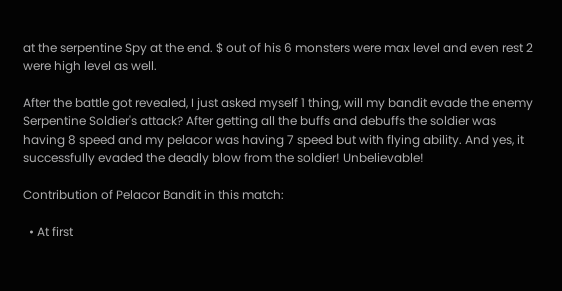at the serpentine Spy at the end. $ out of his 6 monsters were max level and even rest 2 were high level as well.

After the battle got revealed, I just asked myself 1 thing, will my bandit evade the enemy Serpentine Soldier's attack? After getting all the buffs and debuffs the soldier was having 8 speed and my pelacor was having 7 speed but with flying ability. And yes, it successfully evaded the deadly blow from the soldier! Unbelievable!

Contribution of Pelacor Bandit in this match:

  • At first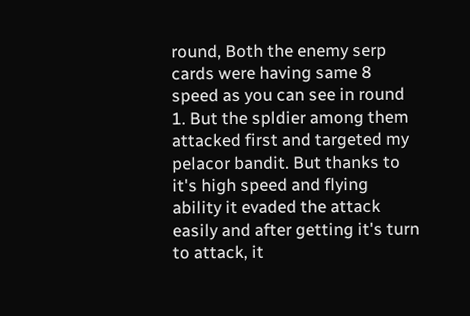round, Both the enemy serp cards were having same 8 speed as you can see in round 1. But the spldier among them attacked first and targeted my pelacor bandit. But thanks to it's high speed and flying ability it evaded the attack easily and after getting it's turn to attack, it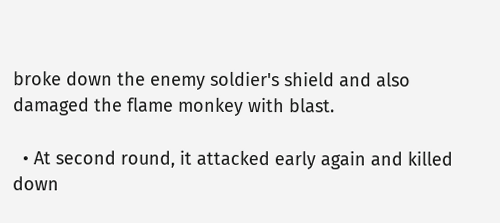broke down the enemy soldier's shield and also damaged the flame monkey with blast.

  • At second round, it attacked early again and killed down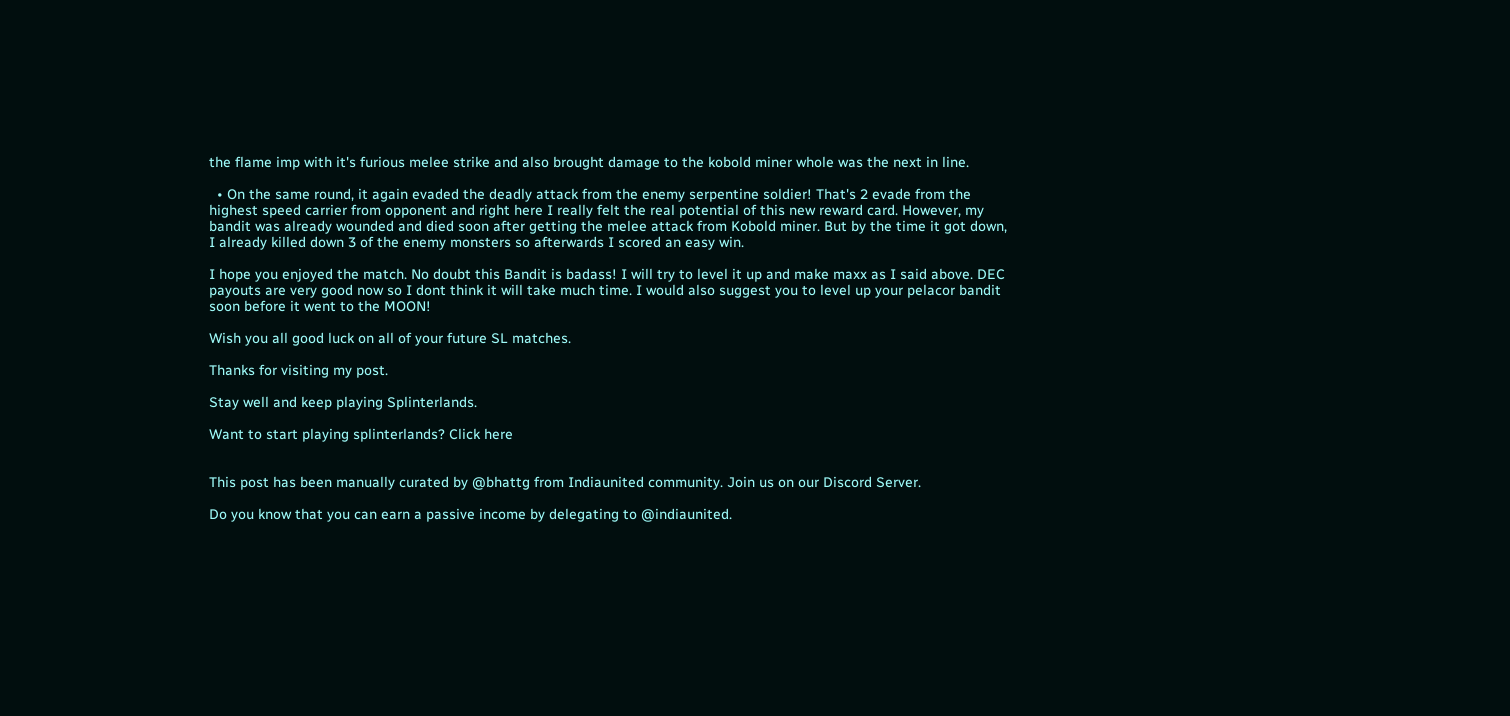the flame imp with it's furious melee strike and also brought damage to the kobold miner whole was the next in line.

  • On the same round, it again evaded the deadly attack from the enemy serpentine soldier! That's 2 evade from the highest speed carrier from opponent and right here I really felt the real potential of this new reward card. However, my bandit was already wounded and died soon after getting the melee attack from Kobold miner. But by the time it got down, I already killed down 3 of the enemy monsters so afterwards I scored an easy win.

I hope you enjoyed the match. No doubt this Bandit is badass! I will try to level it up and make maxx as I said above. DEC payouts are very good now so I dont think it will take much time. I would also suggest you to level up your pelacor bandit soon before it went to the MOON!

Wish you all good luck on all of your future SL matches.

Thanks for visiting my post.

Stay well and keep playing Splinterlands.

Want to start playing splinterlands? Click here


This post has been manually curated by @bhattg from Indiaunited community. Join us on our Discord Server.

Do you know that you can earn a passive income by delegating to @indiaunited.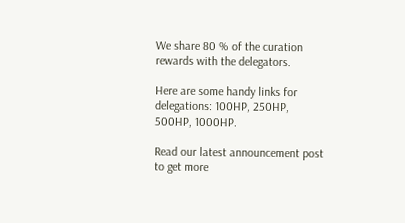We share 80 % of the curation rewards with the delegators.

Here are some handy links for delegations: 100HP, 250HP, 500HP, 1000HP.

Read our latest announcement post to get more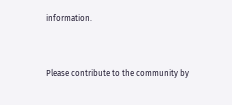information.


Please contribute to the community by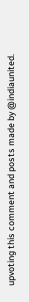upvoting this comment and posts made by @indiaunited.